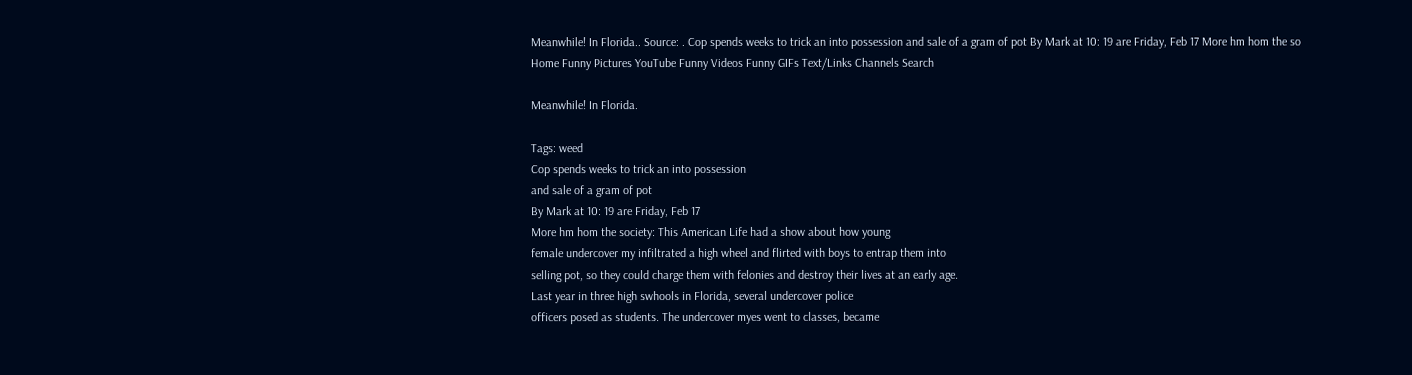Meanwhile! In Florida.. Source: . Cop spends weeks to trick an into possession and sale of a gram of pot By Mark at 10: 19 are Friday, Feb 17 More hm hom the so
Home Funny Pictures YouTube Funny Videos Funny GIFs Text/Links Channels Search

Meanwhile! In Florida.

Tags: weed
Cop spends weeks to trick an into possession
and sale of a gram of pot
By Mark at 10: 19 are Friday, Feb 17
More hm hom the society: This American Life had a show about how young
female undercover my infiltrated a high wheel and flirted with boys to entrap them into
selling pot, so they could charge them with felonies and destroy their lives at an early age.
Last year in three high swhools in Florida, several undercover police
officers posed as students. The undercover myes went to classes, became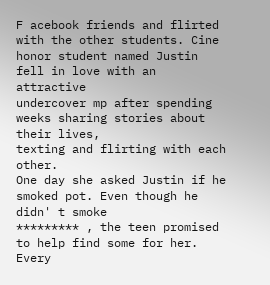F acebook friends and flirted with the other students. Cine
honor student named Justin fell in love with an attractive
undercover mp after spending weeks sharing stories about their lives,
texting and flirting with each other.
One day she asked Justin if he smoked pot. Even though he didn' t smoke
********* , the teen promised to help find some for her. Every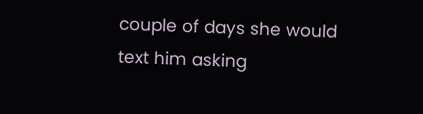couple of days she would text him asking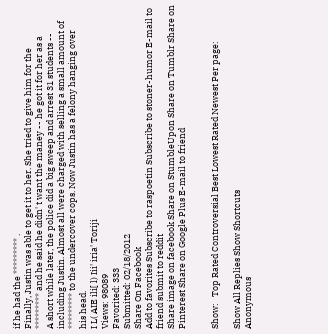if he had the ********* .
Finally, Justin was able to get it to her. She tried to give him for the
********* and he said he didn' t want the maney -- he got it for her as a
A short while later, the police did a big sweep and arrest 31 students --
including Justin. Almost all were charged with selling a small amount of
********* to the undercover cops. Now Justin has a felony hanging over
his head.
I L( AIE ili[ l) Iii' iria' Toriji
Views: 98089
Favorited: 333
Submitted: 02/18/2012
Share On Facebook
Add to favorites Subscribe to raspoetin Subscribe to stoner-humor E-mail to friend submit to reddit
Share image on facebook Share on StumbleUpon Share on Tumblr Share on Pinterest Share on Google Plus E-mail to friend


Show:   Top Rated Controversial Best Lowest Rated Newest Per page:

Show All Replies Show Shortcuts
Anonymous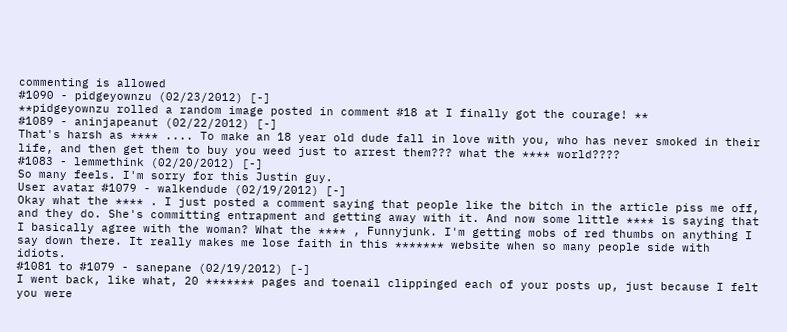commenting is allowed
#1090 - pidgeyownzu (02/23/2012) [-]
**pidgeyownzu rolled a random image posted in comment #18 at I finally got the courage! **
#1089 - aninjapeanut (02/22/2012) [-]
That's harsh as **** .... To make an 18 year old dude fall in love with you, who has never smoked in their life, and then get them to buy you weed just to arrest them??? what the **** world????
#1083 - lemmethink (02/20/2012) [-]
So many feels. I'm sorry for this Justin guy.
User avatar #1079 - walkendude (02/19/2012) [-]
Okay what the **** . I just posted a comment saying that people like the bitch in the article piss me off, and they do. She's committing entrapment and getting away with it. And now some little **** is saying that I basically agree with the woman? What the **** , Funnyjunk. I'm getting mobs of red thumbs on anything I say down there. It really makes me lose faith in this ******* website when so many people side with idiots.
#1081 to #1079 - sanepane (02/19/2012) [-]
I went back, like what, 20 ******* pages and toenail clippinged each of your posts up, just because I felt you were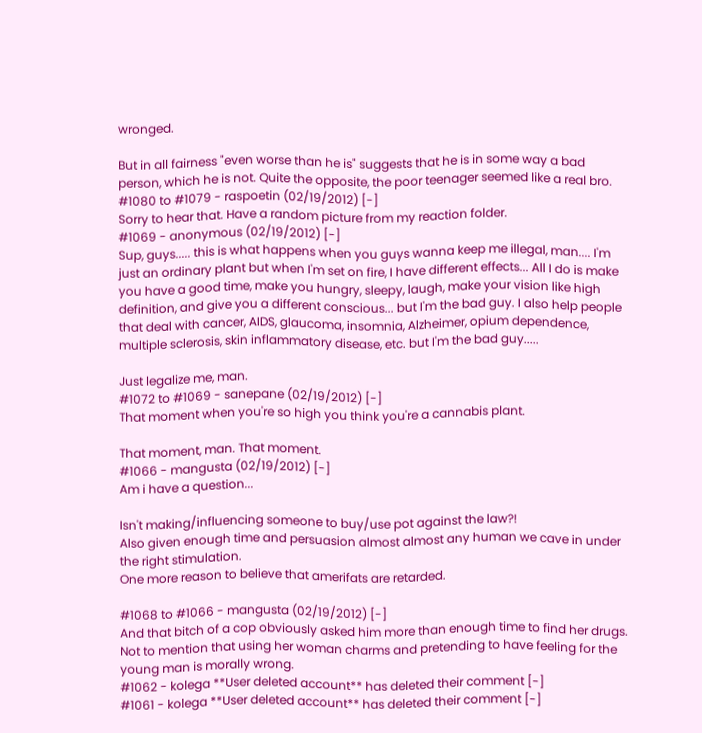wronged.

But in all fairness "even worse than he is" suggests that he is in some way a bad person, which he is not. Quite the opposite, the poor teenager seemed like a real bro.
#1080 to #1079 - raspoetin (02/19/2012) [-]
Sorry to hear that. Have a random picture from my reaction folder.
#1069 - anonymous (02/19/2012) [-]
Sup, guys..... this is what happens when you guys wanna keep me illegal, man.... I'm just an ordinary plant but when I'm set on fire, I have different effects... All I do is make you have a good time, make you hungry, sleepy, laugh, make your vision like high definition, and give you a different conscious... but I'm the bad guy. I also help people that deal with cancer, AIDS, glaucoma, insomnia, Alzheimer, opium dependence, multiple sclerosis, skin inflammatory disease, etc. but I'm the bad guy.....

Just legalize me, man.
#1072 to #1069 - sanepane (02/19/2012) [-]
That moment when you're so high you think you're a cannabis plant.

That moment, man. That moment.
#1066 - mangusta (02/19/2012) [-]
Am i have a question...

Isn't making/influencing someone to buy/use pot against the law?!
Also given enough time and persuasion almost almost any human we cave in under the right stimulation.
One more reason to believe that amerifats are retarded.

#1068 to #1066 - mangusta (02/19/2012) [-]
And that bitch of a cop obviously asked him more than enough time to find her drugs.
Not to mention that using her woman charms and pretending to have feeling for the young man is morally wrong.
#1062 - kolega **User deleted account** has deleted their comment [-]
#1061 - kolega **User deleted account** has deleted their comment [-]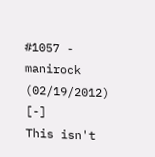#1057 - manirock (02/19/2012) [-]
This isn't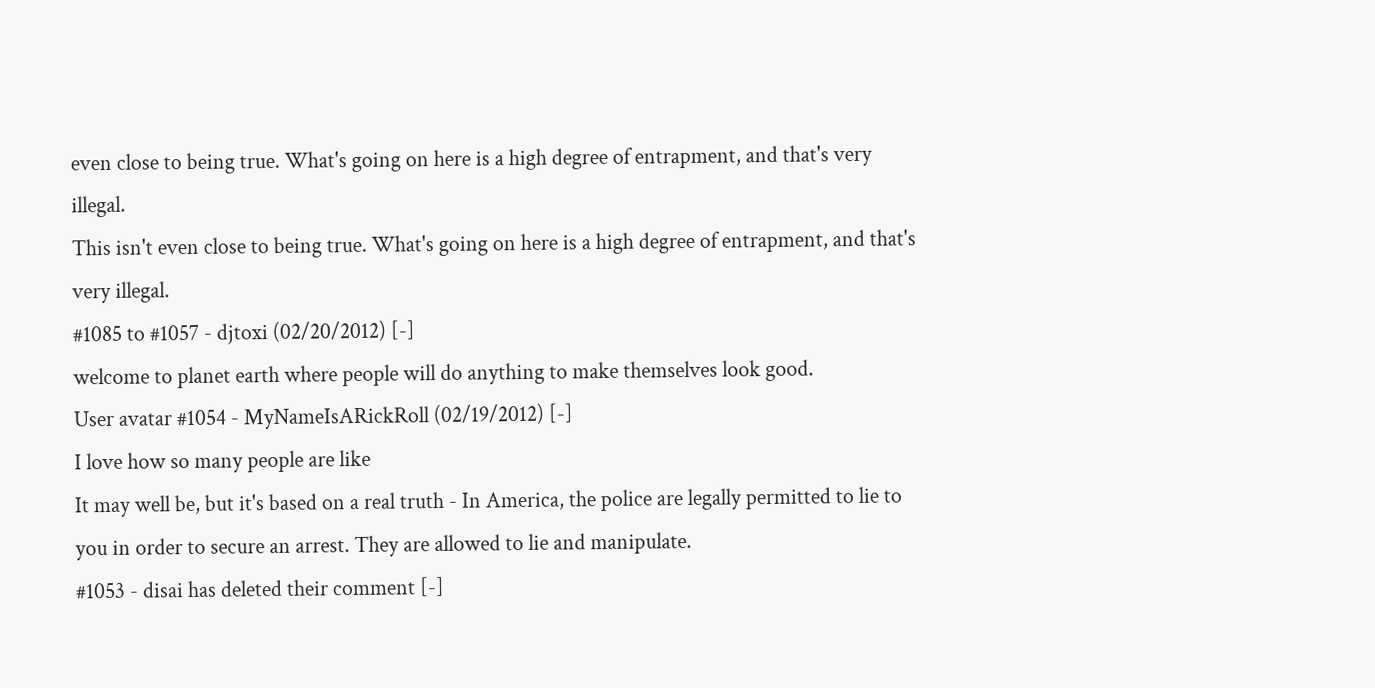even close to being true. What's going on here is a high degree of entrapment, and that's very illegal.
This isn't even close to being true. What's going on here is a high degree of entrapment, and that's very illegal.
#1085 to #1057 - djtoxi (02/20/2012) [-]
welcome to planet earth where people will do anything to make themselves look good.
User avatar #1054 - MyNameIsARickRoll (02/19/2012) [-]
I love how so many people are like
It may well be, but it's based on a real truth - In America, the police are legally permitted to lie to you in order to secure an arrest. They are allowed to lie and manipulate.
#1053 - disai has deleted their comment [-]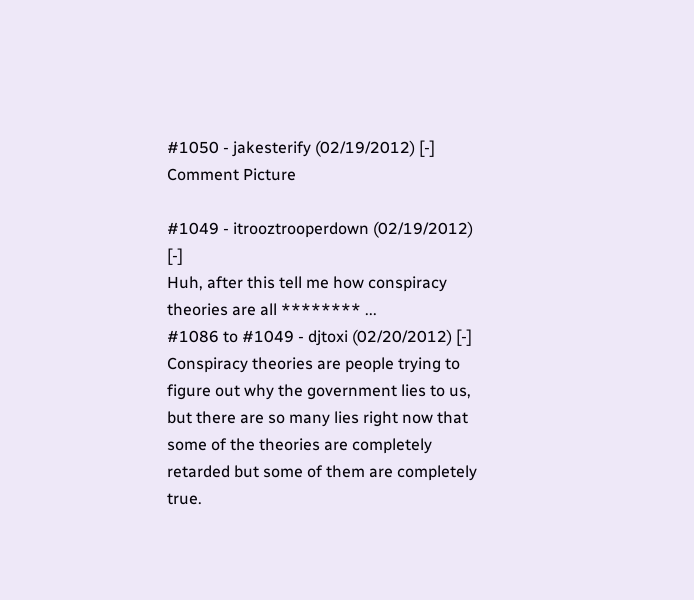#1050 - jakesterify (02/19/2012) [-]
Comment Picture

#1049 - itrooztrooperdown (02/19/2012) [-]
Huh, after this tell me how conspiracy theories are all ******** ...
#1086 to #1049 - djtoxi (02/20/2012) [-]
Conspiracy theories are people trying to figure out why the government lies to us, but there are so many lies right now that some of the theories are completely retarded but some of them are completely true.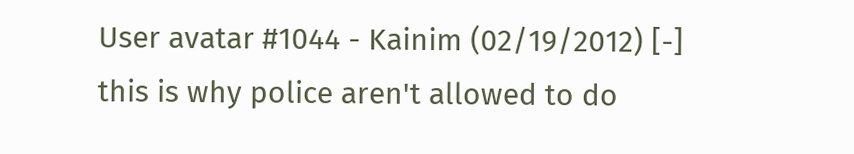User avatar #1044 - Kainim (02/19/2012) [-]
this is why police aren't allowed to do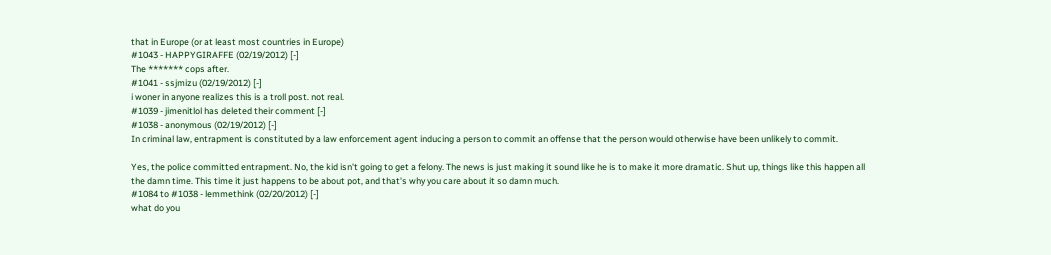that in Europe (or at least most countries in Europe)
#1043 - HAPPYGIRAFFE (02/19/2012) [-]
The ******* cops after.
#1041 - ssjmizu (02/19/2012) [-]
i woner in anyone realizes this is a troll post. not real.
#1039 - jimenitlol has deleted their comment [-]
#1038 - anonymous (02/19/2012) [-]
In criminal law, entrapment is constituted by a law enforcement agent inducing a person to commit an offense that the person would otherwise have been unlikely to commit.

Yes, the police committed entrapment. No, the kid isn't going to get a felony. The news is just making it sound like he is to make it more dramatic. Shut up, things like this happen all the damn time. This time it just happens to be about pot, and that's why you care about it so damn much.
#1084 to #1038 - lemmethink (02/20/2012) [-]
what do you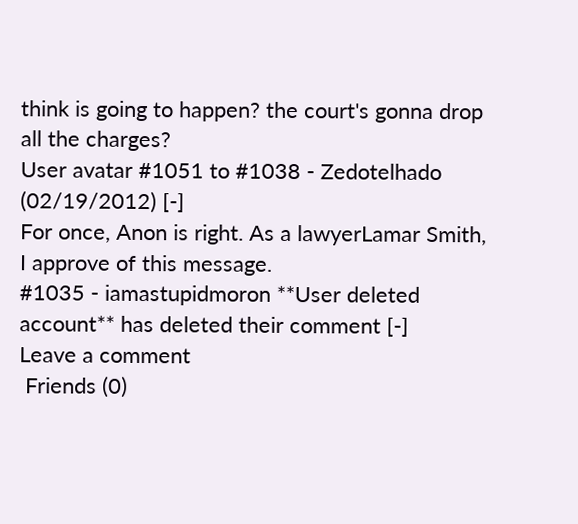think is going to happen? the court's gonna drop all the charges?
User avatar #1051 to #1038 - Zedotelhado (02/19/2012) [-]
For once, Anon is right. As a lawyerLamar Smith, I approve of this message.
#1035 - iamastupidmoron **User deleted account** has deleted their comment [-]
Leave a comment
 Friends (0)